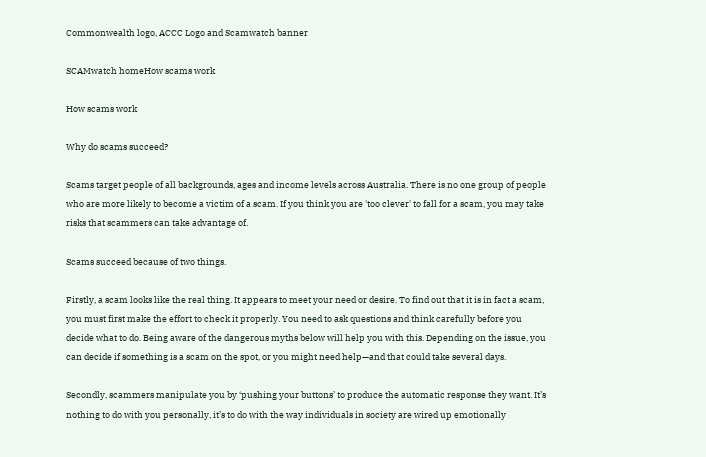Commonwealth logo, ACCC Logo and Scamwatch banner

SCAMwatch homeHow scams work

How scams work

Why do scams succeed?

Scams target people of all backgrounds, ages and income levels across Australia. There is no one group of people who are more likely to become a victim of a scam. If you think you are 'too clever' to fall for a scam, you may take risks that scammers can take advantage of.

Scams succeed because of two things.

Firstly, a scam looks like the real thing. It appears to meet your need or desire. To find out that it is in fact a scam, you must first make the effort to check it properly. You need to ask questions and think carefully before you decide what to do. Being aware of the dangerous myths below will help you with this. Depending on the issue, you can decide if something is a scam on the spot, or you might need help—and that could take several days.

Secondly, scammers manipulate you by ‘pushing your buttons’ to produce the automatic response they want. It’s nothing to do with you personally, it’s to do with the way individuals in society are wired up emotionally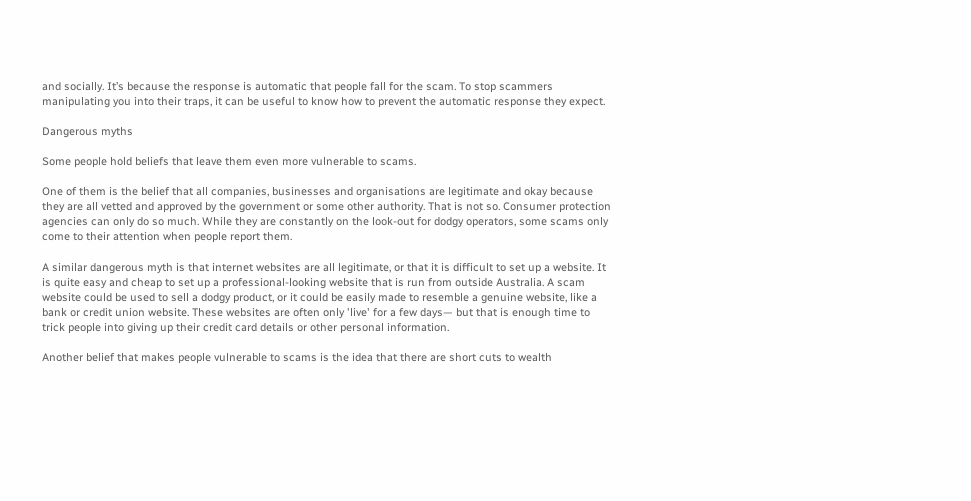and socially. It’s because the response is automatic that people fall for the scam. To stop scammers manipulating you into their traps, it can be useful to know how to prevent the automatic response they expect.

Dangerous myths

Some people hold beliefs that leave them even more vulnerable to scams.

One of them is the belief that all companies, businesses and organisations are legitimate and okay because they are all vetted and approved by the government or some other authority. That is not so. Consumer protection agencies can only do so much. While they are constantly on the look-out for dodgy operators, some scams only come to their attention when people report them.

A similar dangerous myth is that internet websites are all legitimate, or that it is difficult to set up a website. It is quite easy and cheap to set up a professional-looking website that is run from outside Australia. A scam website could be used to sell a dodgy product, or it could be easily made to resemble a genuine website, like a bank or credit union website. These websites are often only 'live' for a few days— but that is enough time to trick people into giving up their credit card details or other personal information.

Another belief that makes people vulnerable to scams is the idea that there are short cuts to wealth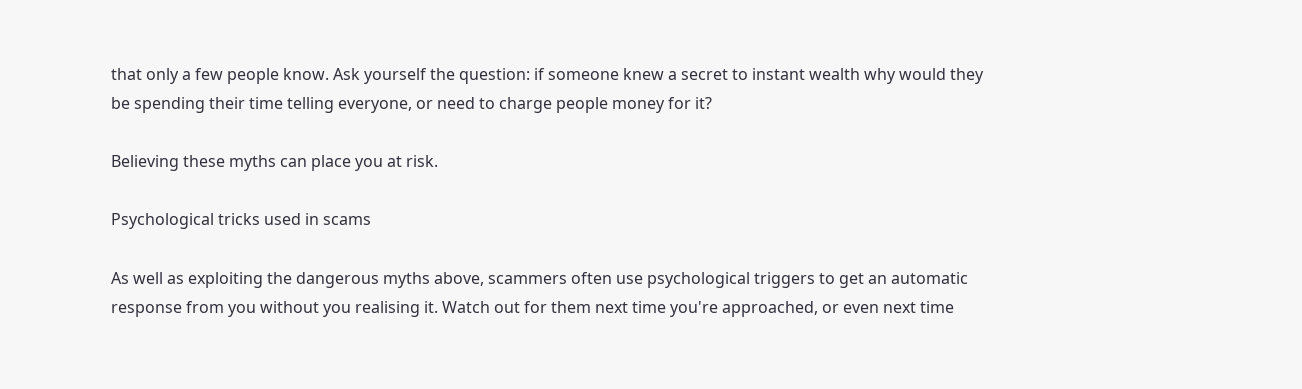that only a few people know. Ask yourself the question: if someone knew a secret to instant wealth why would they be spending their time telling everyone, or need to charge people money for it?

Believing these myths can place you at risk.

Psychological tricks used in scams

As well as exploiting the dangerous myths above, scammers often use psychological triggers to get an automatic response from you without you realising it. Watch out for them next time you're approached, or even next time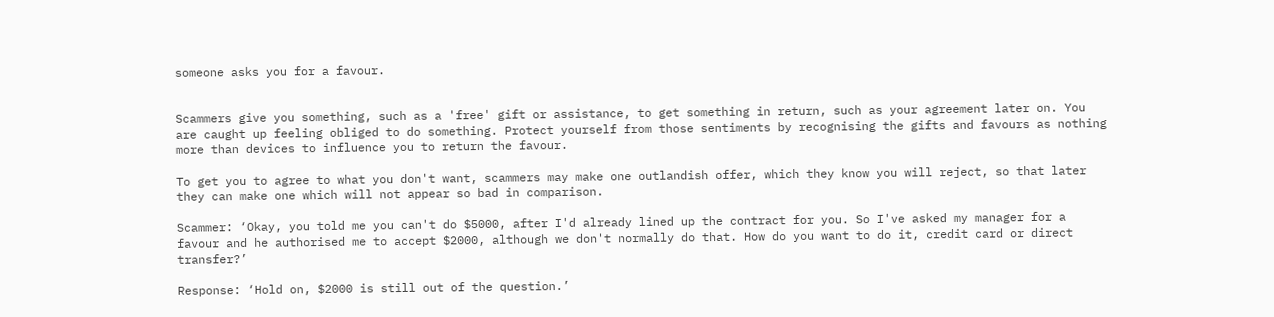someone asks you for a favour.


Scammers give you something, such as a 'free' gift or assistance, to get something in return, such as your agreement later on. You are caught up feeling obliged to do something. Protect yourself from those sentiments by recognising the gifts and favours as nothing more than devices to influence you to return the favour.

To get you to agree to what you don't want, scammers may make one outlandish offer, which they know you will reject, so that later they can make one which will not appear so bad in comparison.

Scammer: ‘Okay, you told me you can't do $5000, after I'd already lined up the contract for you. So I've asked my manager for a favour and he authorised me to accept $2000, although we don't normally do that. How do you want to do it, credit card or direct transfer?’

Response: ‘Hold on, $2000 is still out of the question.’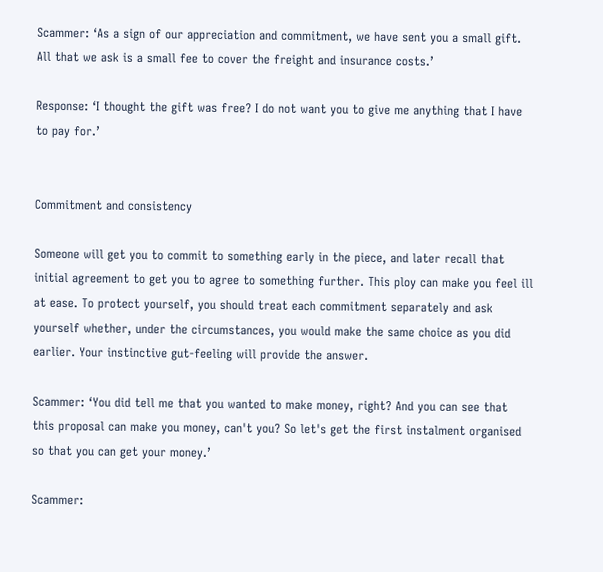Scammer: ‘As a sign of our appreciation and commitment, we have sent you a small gift. All that we ask is a small fee to cover the freight and insurance costs.’

Response: ‘I thought the gift was free? I do not want you to give me anything that I have to pay for.’


Commitment and consistency

Someone will get you to commit to something early in the piece, and later recall that initial agreement to get you to agree to something further. This ploy can make you feel ill at ease. To protect yourself, you should treat each commitment separately and ask yourself whether, under the circumstances, you would make the same choice as you did earlier. Your instinctive gut-feeling will provide the answer.

Scammer: ‘You did tell me that you wanted to make money, right? And you can see that this proposal can make you money, can't you? So let's get the first instalment organised so that you can get your money.’

Scammer: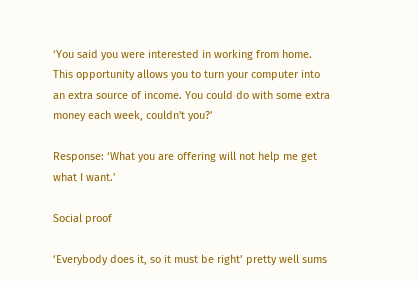‘You said you were interested in working from home. This opportunity allows you to turn your computer into an extra source of income. You could do with some extra money each week, couldn't you?’

Response: ‘What you are offering will not help me get what I want.’

Social proof

‘Everybody does it, so it must be right’ pretty well sums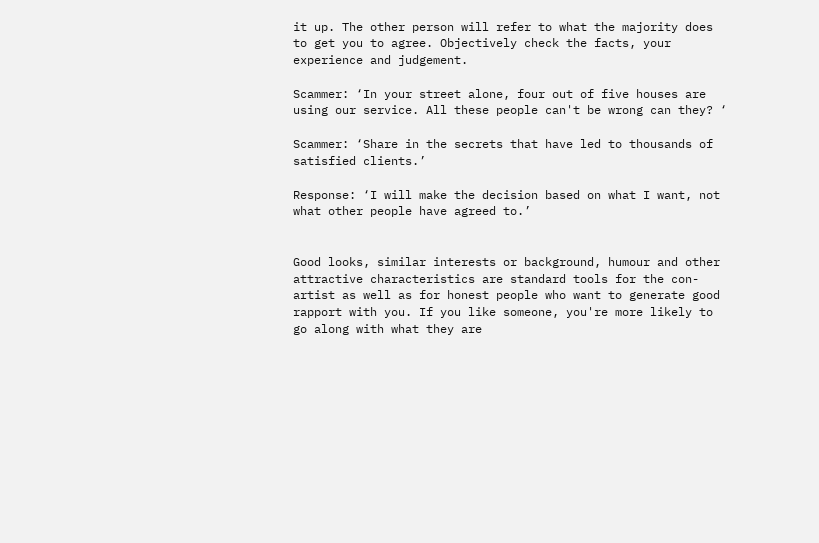it up. The other person will refer to what the majority does to get you to agree. Objectively check the facts, your experience and judgement.

Scammer: ‘In your street alone, four out of five houses are using our service. All these people can't be wrong can they? ‘

Scammer: ‘Share in the secrets that have led to thousands of satisfied clients.’

Response: ‘I will make the decision based on what I want, not what other people have agreed to.’


Good looks, similar interests or background, humour and other attractive characteristics are standard tools for the con-artist as well as for honest people who want to generate good rapport with you. If you like someone, you're more likely to go along with what they are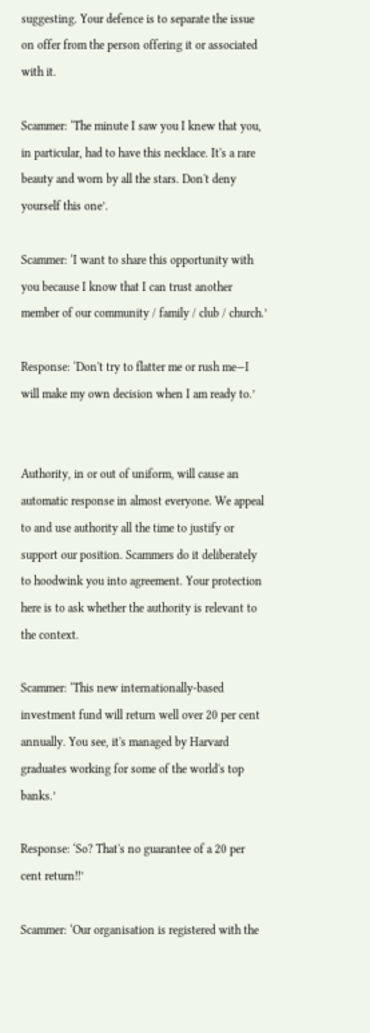suggesting. Your defence is to separate the issue on offer from the person offering it or associated with it.

Scammer: ‘The minute I saw you I knew that you, in particular, had to have this necklace. It's a rare beauty and worn by all the stars. Don't deny yourself this one’.

Scammer: ‘I want to share this opportunity with you because I know that I can trust another member of our community / family / club / church.’

Response: ‘Don't try to flatter me or rush me—I will make my own decision when I am ready to.’


Authority, in or out of uniform, will cause an automatic response in almost everyone. We appeal to and use authority all the time to justify or support our position. Scammers do it deliberately to hoodwink you into agreement. Your protection here is to ask whether the authority is relevant to the context.

Scammer: ‘This new internationally-based investment fund will return well over 20 per cent annually. You see, it's managed by Harvard graduates working for some of the world's top banks.’

Response: ‘So? That's no guarantee of a 20 per cent return!!’

Scammer: ‘Our organisation is registered with the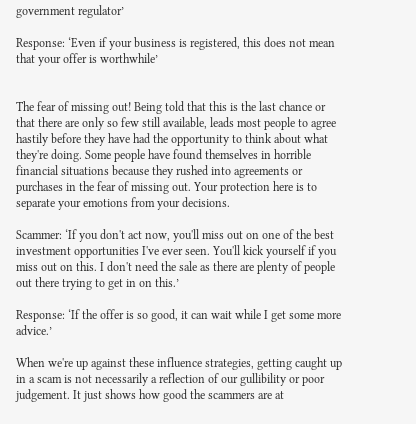government regulator’

Response: ‘Even if your business is registered, this does not mean that your offer is worthwhile’


The fear of missing out! Being told that this is the last chance or that there are only so few still available, leads most people to agree hastily before they have had the opportunity to think about what they're doing. Some people have found themselves in horrible financial situations because they rushed into agreements or purchases in the fear of missing out. Your protection here is to separate your emotions from your decisions.

Scammer: ‘If you don't act now, you'll miss out on one of the best investment opportunities I've ever seen. You'll kick yourself if you miss out on this. I don't need the sale as there are plenty of people out there trying to get in on this.’

Response: ‘If the offer is so good, it can wait while I get some more advice.’

When we're up against these influence strategies, getting caught up in a scam is not necessarily a reflection of our gullibility or poor judgement. It just shows how good the scammers are at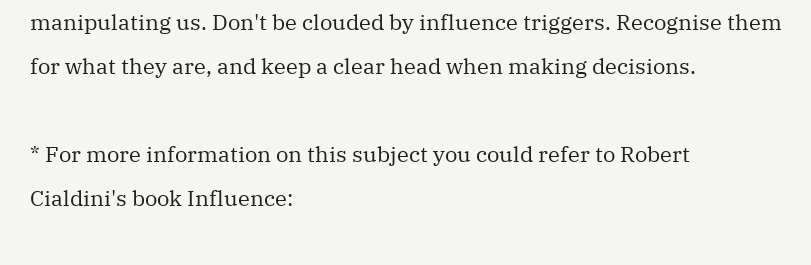manipulating us. Don't be clouded by influence triggers. Recognise them for what they are, and keep a clear head when making decisions.

* For more information on this subject you could refer to Robert Cialdini's book Influence: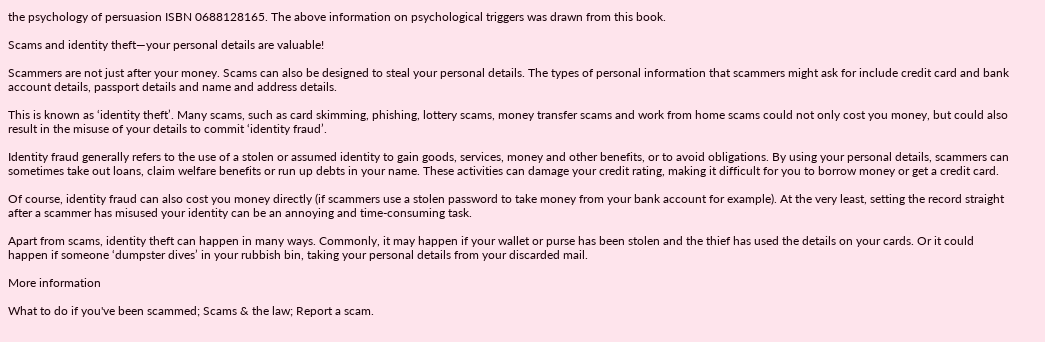the psychology of persuasion ISBN 0688128165. The above information on psychological triggers was drawn from this book.

Scams and identity theft—your personal details are valuable!

Scammers are not just after your money. Scams can also be designed to steal your personal details. The types of personal information that scammers might ask for include credit card and bank account details, passport details and name and address details.

This is known as ‘identity theft’. Many scams, such as card skimming, phishing, lottery scams, money transfer scams and work from home scams could not only cost you money, but could also result in the misuse of your details to commit ‘identity fraud’.

Identity fraud generally refers to the use of a stolen or assumed identity to gain goods, services, money and other benefits, or to avoid obligations. By using your personal details, scammers can sometimes take out loans, claim welfare benefits or run up debts in your name. These activities can damage your credit rating, making it difficult for you to borrow money or get a credit card.

Of course, identity fraud can also cost you money directly (if scammers use a stolen password to take money from your bank account for example). At the very least, setting the record straight after a scammer has misused your identity can be an annoying and time-consuming task.

Apart from scams, identity theft can happen in many ways. Commonly, it may happen if your wallet or purse has been stolen and the thief has used the details on your cards. Or it could happen if someone ‘dumpster dives’ in your rubbish bin, taking your personal details from your discarded mail.

More information

What to do if you've been scammed; Scams & the law; Report a scam.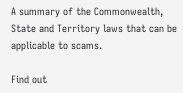A summary of the Commonwealth, State and Territory laws that can be applicable to scams.

Find out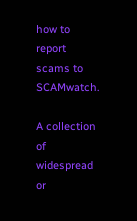how to report scams to SCAMwatch.

A collection of widespread or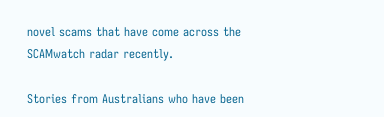novel scams that have come across the SCAMwatch radar recently.

Stories from Australians who have been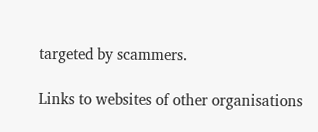targeted by scammers.

Links to websites of other organisations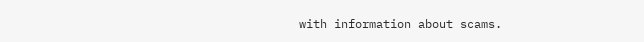with information about scams.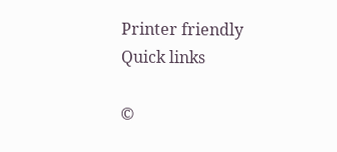Printer friendly
Quick links

©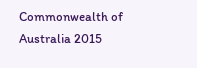Commonwealth of Australia 2015